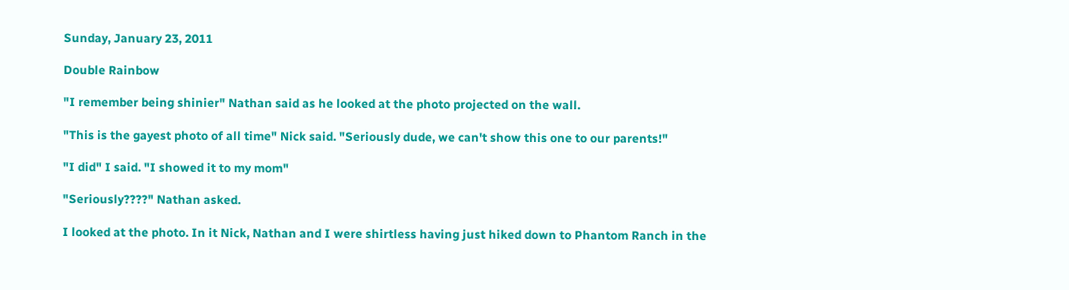Sunday, January 23, 2011

Double Rainbow

"I remember being shinier" Nathan said as he looked at the photo projected on the wall.

"This is the gayest photo of all time" Nick said. "Seriously dude, we can't show this one to our parents!"

"I did" I said. "I showed it to my mom"

"Seriously????" Nathan asked.

I looked at the photo. In it Nick, Nathan and I were shirtless having just hiked down to Phantom Ranch in the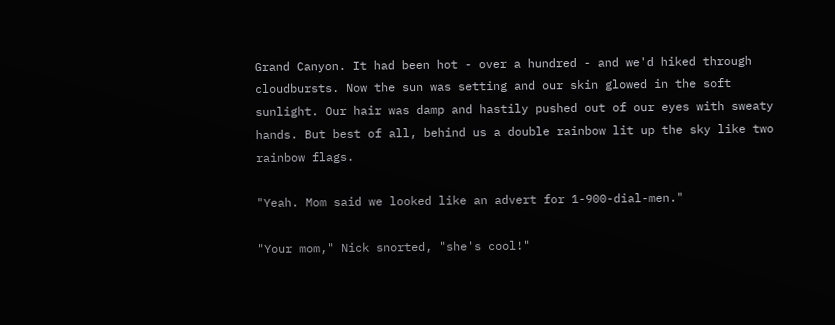Grand Canyon. It had been hot - over a hundred - and we'd hiked through cloudbursts. Now the sun was setting and our skin glowed in the soft sunlight. Our hair was damp and hastily pushed out of our eyes with sweaty hands. But best of all, behind us a double rainbow lit up the sky like two rainbow flags.

"Yeah. Mom said we looked like an advert for 1-900-dial-men."

"Your mom," Nick snorted, "she's cool!"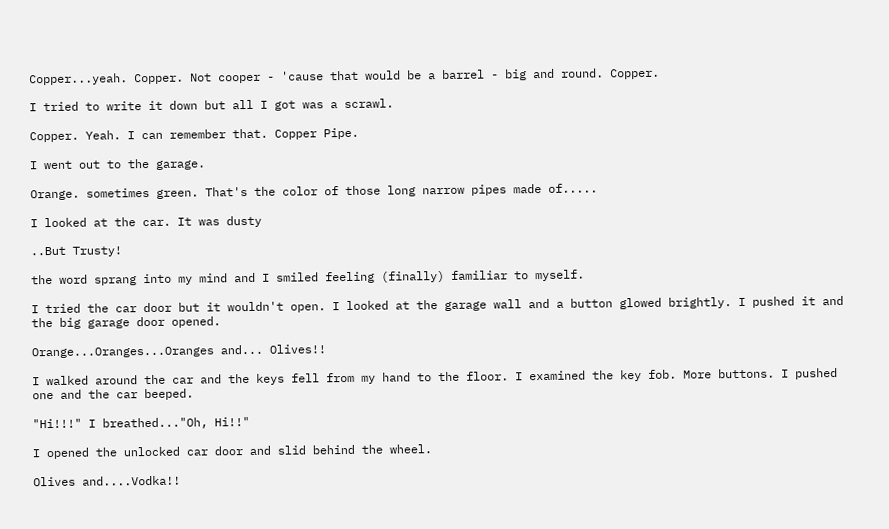Copper...yeah. Copper. Not cooper - 'cause that would be a barrel - big and round. Copper.

I tried to write it down but all I got was a scrawl.

Copper. Yeah. I can remember that. Copper Pipe.

I went out to the garage.

Orange. sometimes green. That's the color of those long narrow pipes made of.....

I looked at the car. It was dusty

..But Trusty!

the word sprang into my mind and I smiled feeling (finally) familiar to myself.

I tried the car door but it wouldn't open. I looked at the garage wall and a button glowed brightly. I pushed it and the big garage door opened.

Orange...Oranges...Oranges and... Olives!!

I walked around the car and the keys fell from my hand to the floor. I examined the key fob. More buttons. I pushed one and the car beeped.

"Hi!!!" I breathed..."Oh, Hi!!"

I opened the unlocked car door and slid behind the wheel.

Olives and....Vodka!!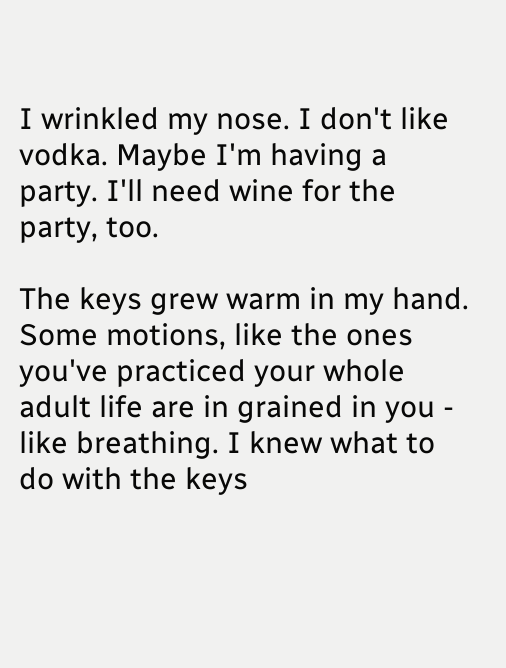I wrinkled my nose. I don't like vodka. Maybe I'm having a party. I'll need wine for the party, too.

The keys grew warm in my hand. Some motions, like the ones you've practiced your whole adult life are in grained in you - like breathing. I knew what to do with the keys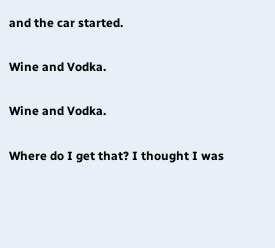and the car started.

Wine and Vodka.

Wine and Vodka.

Where do I get that? I thought I was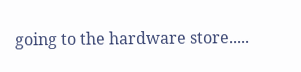going to the hardware store.....